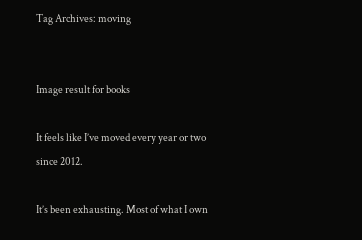Tag Archives: moving


Image result for books

It feels like I’ve moved every year or two since 2012.

It’s been exhausting. Most of what I own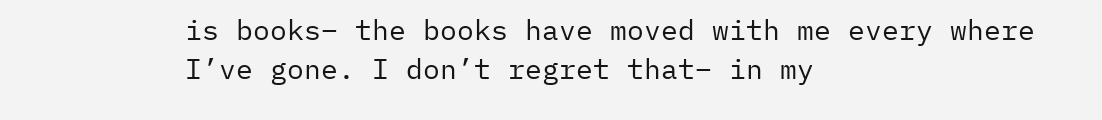is books– the books have moved with me every where I’ve gone. I don’t regret that– in my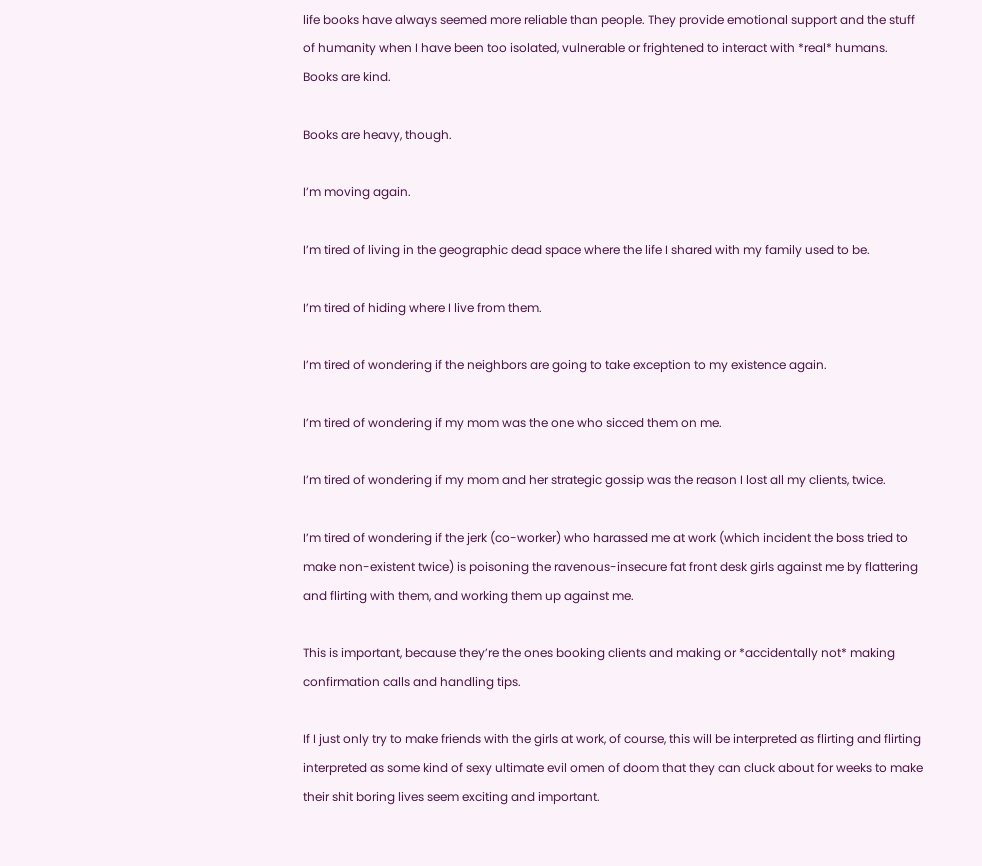life books have always seemed more reliable than people. They provide emotional support and the stuff of humanity when I have been too isolated, vulnerable or frightened to interact with *real* humans. Books are kind.

Books are heavy, though.

I’m moving again.

I’m tired of living in the geographic dead space where the life I shared with my family used to be.

I’m tired of hiding where I live from them.

I’m tired of wondering if the neighbors are going to take exception to my existence again.

I’m tired of wondering if my mom was the one who sicced them on me.

I’m tired of wondering if my mom and her strategic gossip was the reason I lost all my clients, twice.

I’m tired of wondering if the jerk (co-worker) who harassed me at work (which incident the boss tried to make non-existent twice) is poisoning the ravenous-insecure fat front desk girls against me by flattering and flirting with them, and working them up against me.

This is important, because they’re the ones booking clients and making or *accidentally not* making confirmation calls and handling tips.

If I just only try to make friends with the girls at work, of course, this will be interpreted as flirting and flirting interpreted as some kind of sexy ultimate evil omen of doom that they can cluck about for weeks to make their shit boring lives seem exciting and important.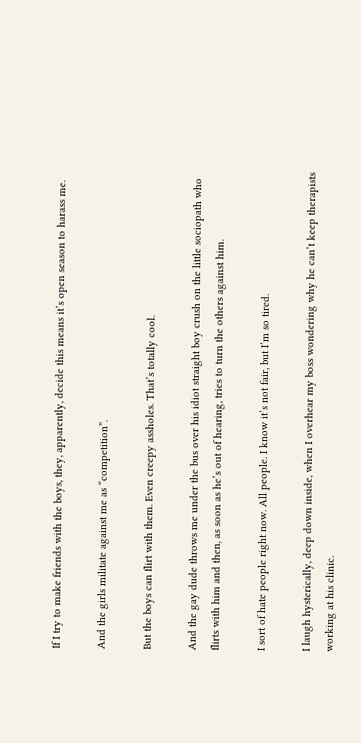If I try to make friends with the boys, they, apparently, decide this means it’s open season to harass me.

And the girls militate against me as “competition”.

But the boys can flirt with them. Even creepy assholes. That’s totally cool.

And the gay dude throws me under the bus over his idiot straight boy crush on the little sociopath who flirts with him and then, as soon as he’s out of hearing, tries to turn the others against him.

I sort of hate people right now. All people. I know it’s not fair, but I’m so tired.

I laugh hysterically, deep down inside, when I overhear my boss wondering why he can’t keep therapists working at his clinic.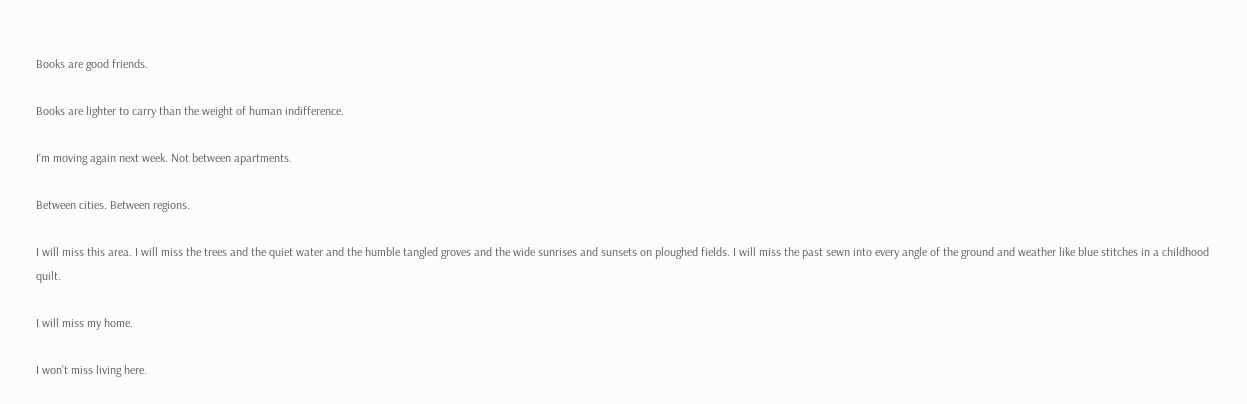Books are good friends.

Books are lighter to carry than the weight of human indifference.

I’m moving again next week. Not between apartments.

Between cities. Between regions.

I will miss this area. I will miss the trees and the quiet water and the humble tangled groves and the wide sunrises and sunsets on ploughed fields. I will miss the past sewn into every angle of the ground and weather like blue stitches in a childhood quilt.

I will miss my home.

I won’t miss living here.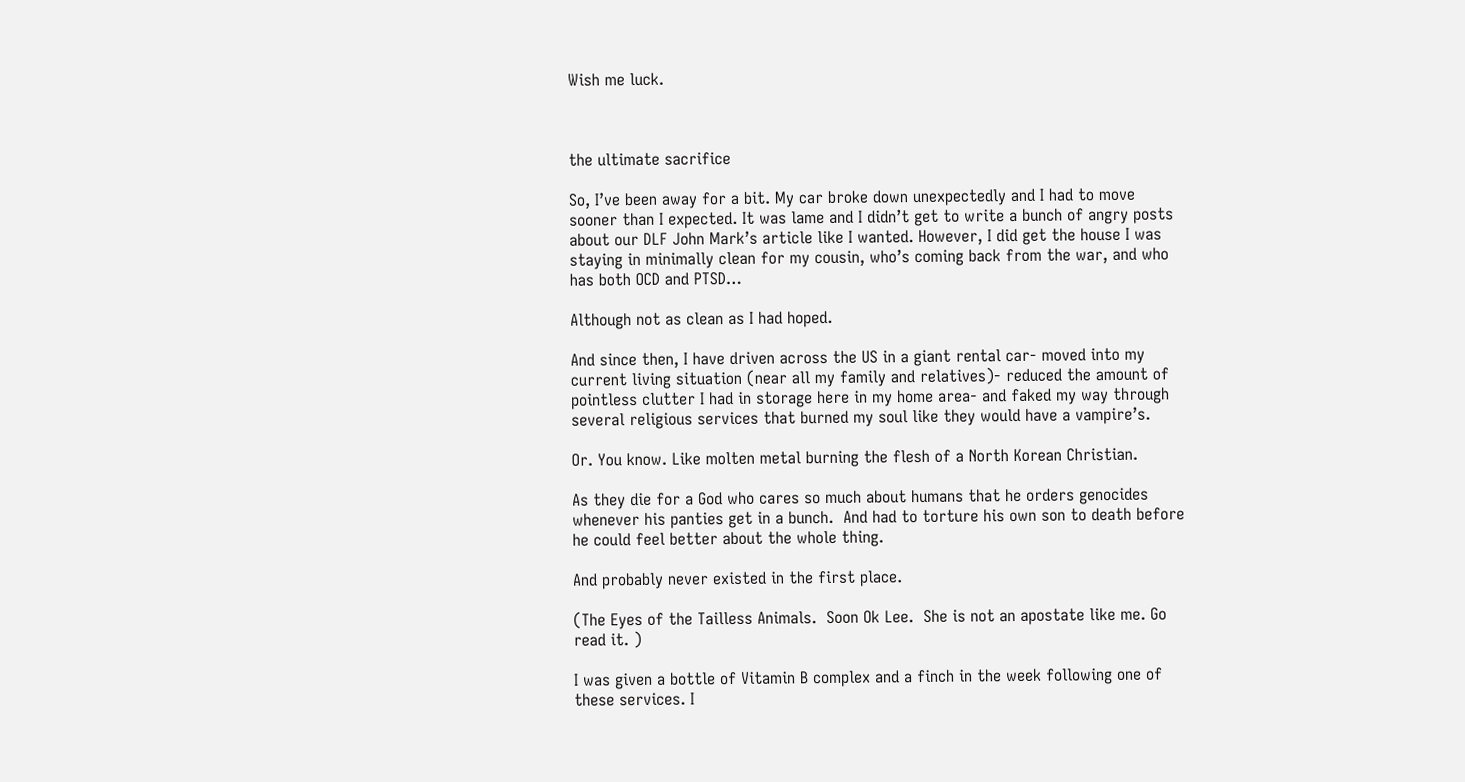Wish me luck.



the ultimate sacrifice

So, I’ve been away for a bit. My car broke down unexpectedly and I had to move sooner than I expected. It was lame and I didn’t get to write a bunch of angry posts about our DLF John Mark’s article like I wanted. However, I did get the house I was staying in minimally clean for my cousin, who’s coming back from the war, and who has both OCD and PTSD…

Although not as clean as I had hoped.

And since then, I have driven across the US in a giant rental car- moved into my current living situation (near all my family and relatives)- reduced the amount of pointless clutter I had in storage here in my home area- and faked my way through several religious services that burned my soul like they would have a vampire’s.

Or. You know. Like molten metal burning the flesh of a North Korean Christian.

As they die for a God who cares so much about humans that he orders genocides whenever his panties get in a bunch.  And had to torture his own son to death before he could feel better about the whole thing.

And probably never existed in the first place.

(The Eyes of the Tailless Animals.  Soon Ok Lee.  She is not an apostate like me. Go read it. )

I was given a bottle of Vitamin B complex and a finch in the week following one of these services. I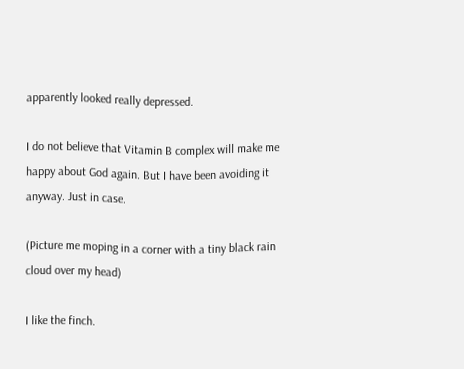apparently looked really depressed.

I do not believe that Vitamin B complex will make me happy about God again. But I have been avoiding it anyway. Just in case.

(Picture me moping in a corner with a tiny black rain cloud over my head)

I like the finch.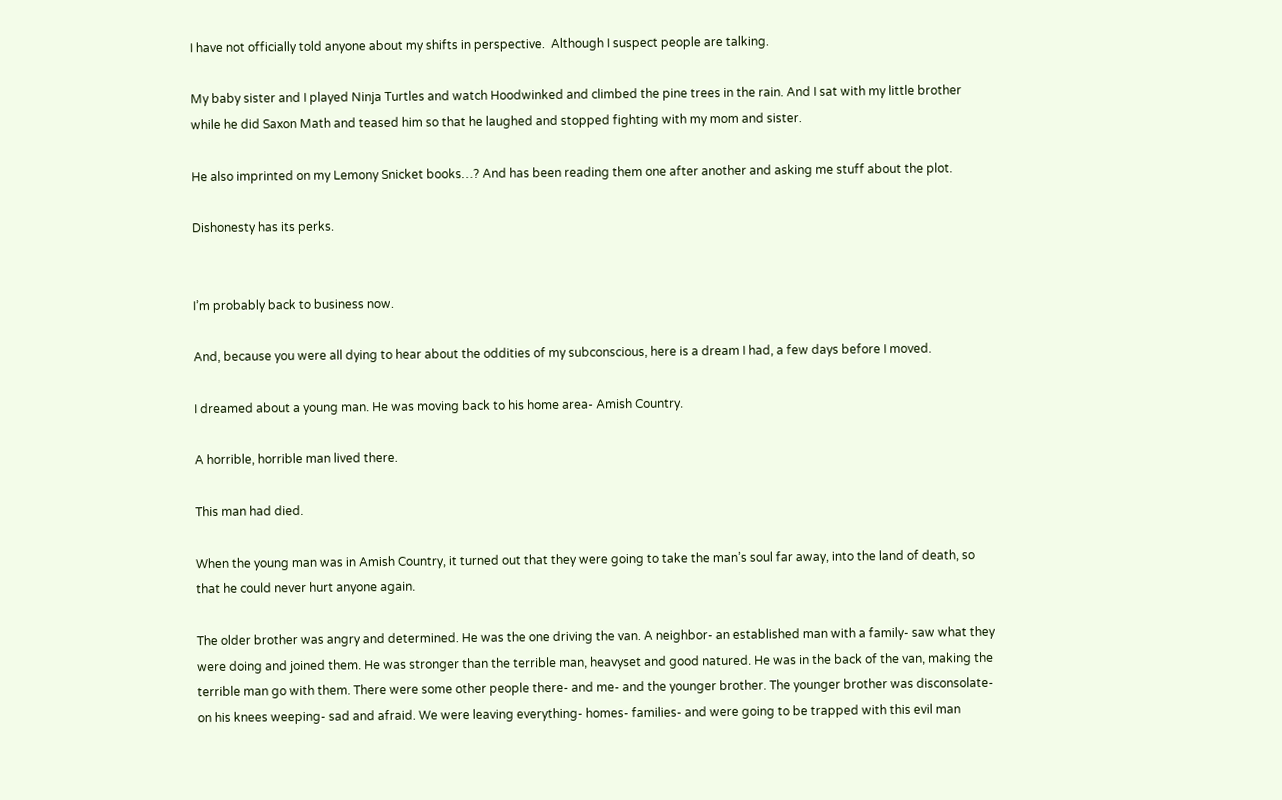I have not officially told anyone about my shifts in perspective.  Although I suspect people are talking.

My baby sister and I played Ninja Turtles and watch Hoodwinked and climbed the pine trees in the rain. And I sat with my little brother while he did Saxon Math and teased him so that he laughed and stopped fighting with my mom and sister.

He also imprinted on my Lemony Snicket books…? And has been reading them one after another and asking me stuff about the plot.

Dishonesty has its perks.


I’m probably back to business now.

And, because you were all dying to hear about the oddities of my subconscious, here is a dream I had, a few days before I moved.

I dreamed about a young man. He was moving back to his home area- Amish Country.

A horrible, horrible man lived there.

This man had died.

When the young man was in Amish Country, it turned out that they were going to take the man’s soul far away, into the land of death, so that he could never hurt anyone again.

The older brother was angry and determined. He was the one driving the van. A neighbor- an established man with a family- saw what they were doing and joined them. He was stronger than the terrible man, heavyset and good natured. He was in the back of the van, making the terrible man go with them. There were some other people there- and me- and the younger brother. The younger brother was disconsolate- on his knees weeping- sad and afraid. We were leaving everything- homes- families- and were going to be trapped with this evil man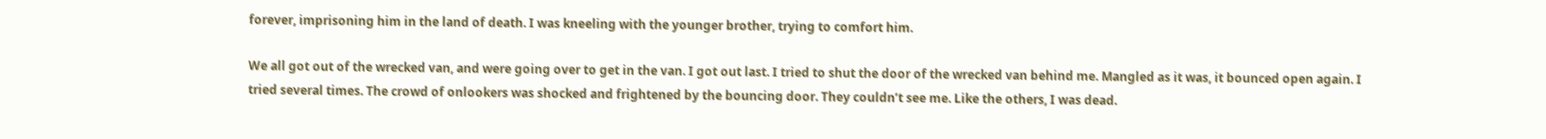forever, imprisoning him in the land of death. I was kneeling with the younger brother, trying to comfort him.

We all got out of the wrecked van, and were going over to get in the van. I got out last. I tried to shut the door of the wrecked van behind me. Mangled as it was, it bounced open again. I tried several times. The crowd of onlookers was shocked and frightened by the bouncing door. They couldn’t see me. Like the others, I was dead.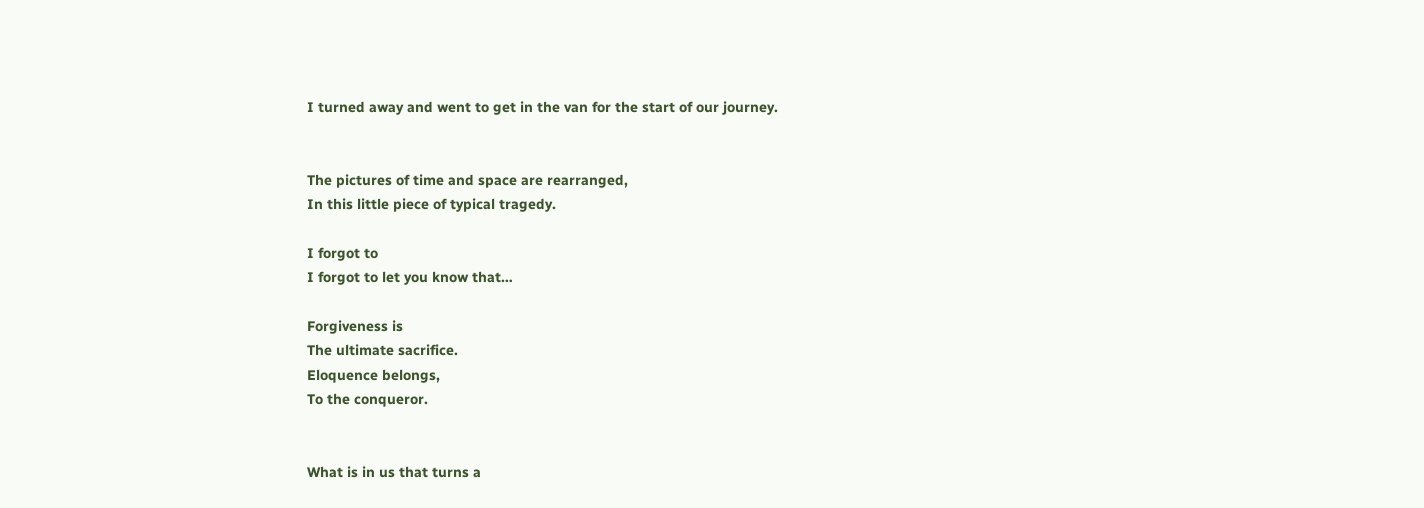I turned away and went to get in the van for the start of our journey.


The pictures of time and space are rearranged,
In this little piece of typical tragedy.

I forgot to
I forgot to let you know that…

Forgiveness is
The ultimate sacrifice.
Eloquence belongs,
To the conqueror.


What is in us that turns a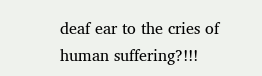deaf ear to the cries of human suffering?!!!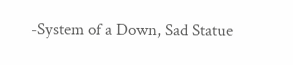-System of a Down, Sad Statue